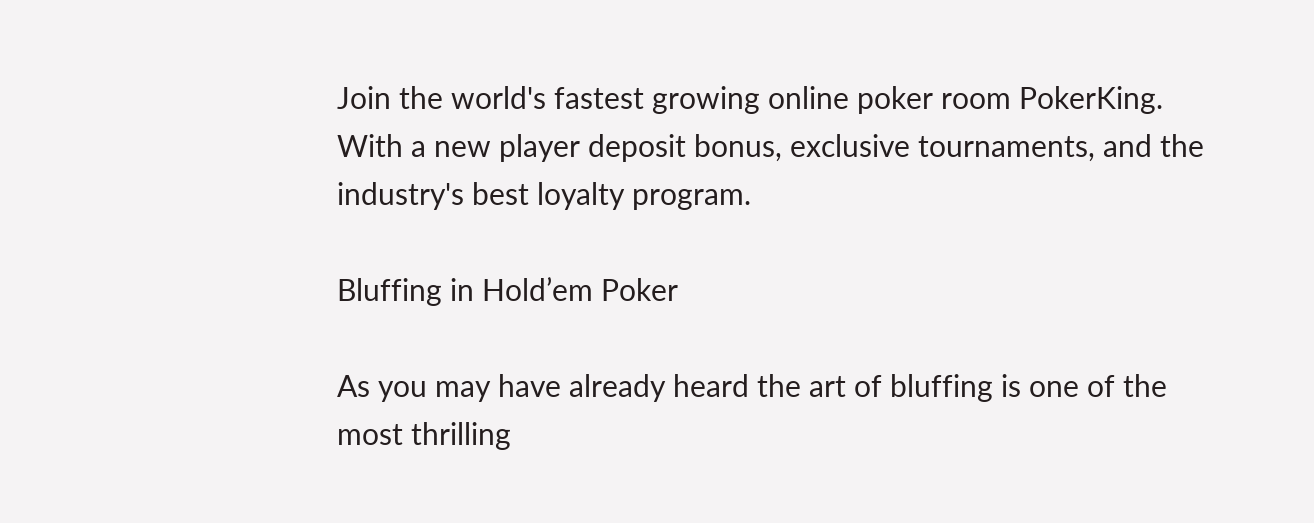Join the world's fastest growing online poker room PokerKing. With a new player deposit bonus, exclusive tournaments, and the industry's best loyalty program.

Bluffing in Hold’em Poker

As you may have already heard the art of bluffing is one of the most thrilling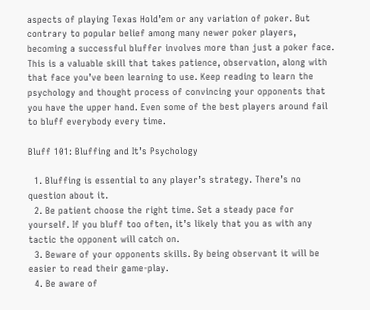aspects of playing Texas Hold’em or any variation of poker. But contrary to popular belief among many newer poker players, becoming a successful bluffer involves more than just a poker face. This is a valuable skill that takes patience, observation, along with that face you’ve been learning to use. Keep reading to learn the psychology and thought process of convincing your opponents that you have the upper hand. Even some of the best players around fail to bluff everybody every time.

Bluff 101: Bluffing and It’s Psychology

  1. Bluffing is essential to any player’s strategy. There’s no question about it.
  2. Be patient choose the right time. Set a steady pace for yourself. If you bluff too often, it’s likely that you as with any tactic the opponent will catch on.
  3. Beware of your opponents skills. By being observant it will be easier to read their game-play.
  4. Be aware of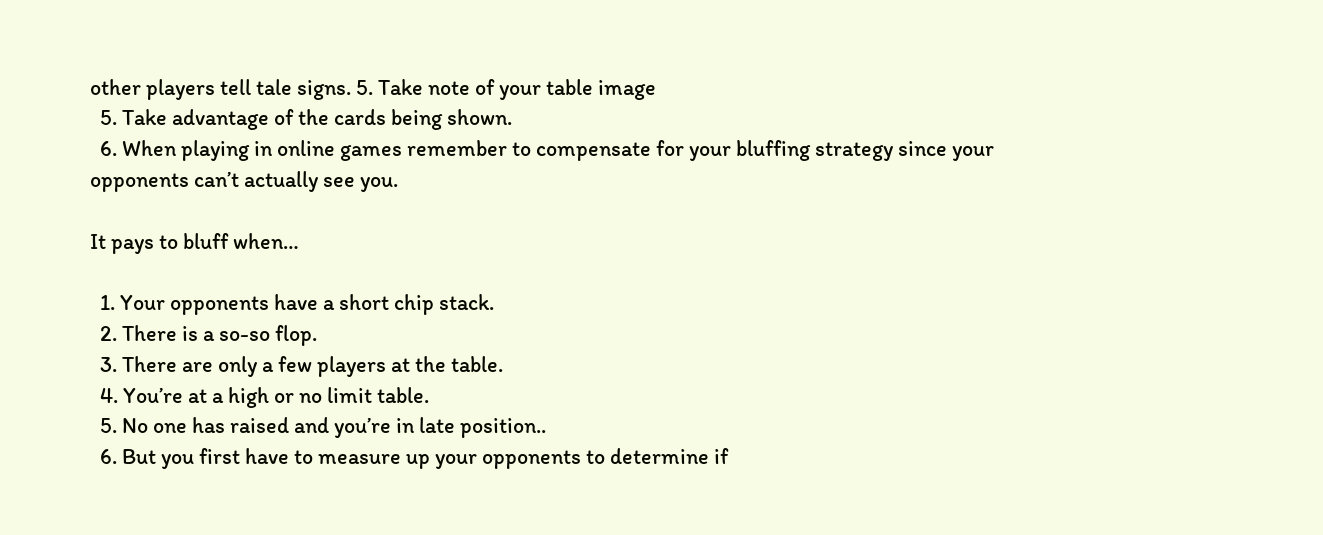other players tell tale signs. 5. Take note of your table image
  5. Take advantage of the cards being shown.
  6. When playing in online games remember to compensate for your bluffing strategy since your opponents can’t actually see you.

It pays to bluff when…

  1. Your opponents have a short chip stack.
  2. There is a so-so flop.
  3. There are only a few players at the table.
  4. You’re at a high or no limit table.
  5. No one has raised and you’re in late position..
  6. But you first have to measure up your opponents to determine if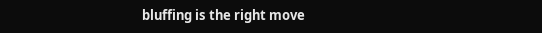bluffing is the right move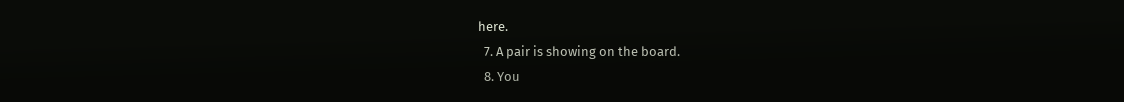here.
  7. A pair is showing on the board.
  8. You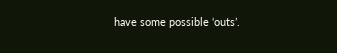have some possible ‘outs’.